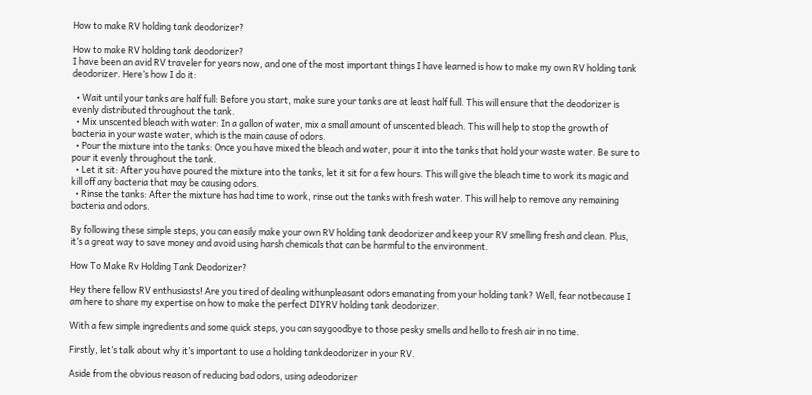How to make RV holding tank deodorizer?

How to make RV holding tank deodorizer?
I have been an avid RV traveler for years now, and one of the most important things I have learned is how to make my own RV holding tank deodorizer. Here’s how I do it:

  • Wait until your tanks are half full: Before you start, make sure your tanks are at least half full. This will ensure that the deodorizer is evenly distributed throughout the tank.
  • Mix unscented bleach with water: In a gallon of water, mix a small amount of unscented bleach. This will help to stop the growth of bacteria in your waste water, which is the main cause of odors.
  • Pour the mixture into the tanks: Once you have mixed the bleach and water, pour it into the tanks that hold your waste water. Be sure to pour it evenly throughout the tank.
  • Let it sit: After you have poured the mixture into the tanks, let it sit for a few hours. This will give the bleach time to work its magic and kill off any bacteria that may be causing odors.
  • Rinse the tanks: After the mixture has had time to work, rinse out the tanks with fresh water. This will help to remove any remaining bacteria and odors.

By following these simple steps, you can easily make your own RV holding tank deodorizer and keep your RV smelling fresh and clean. Plus, it’s a great way to save money and avoid using harsh chemicals that can be harmful to the environment.

How To Make Rv Holding Tank Deodorizer?

Hey there fellow RV enthusiasts! Are you tired of dealing withunpleasant odors emanating from your holding tank? Well, fear notbecause I am here to share my expertise on how to make the perfect DIYRV holding tank deodorizer.

With a few simple ingredients and some quick steps, you can saygoodbye to those pesky smells and hello to fresh air in no time.

Firstly, let’s talk about why it’s important to use a holding tankdeodorizer in your RV.

Aside from the obvious reason of reducing bad odors, using adeodorizer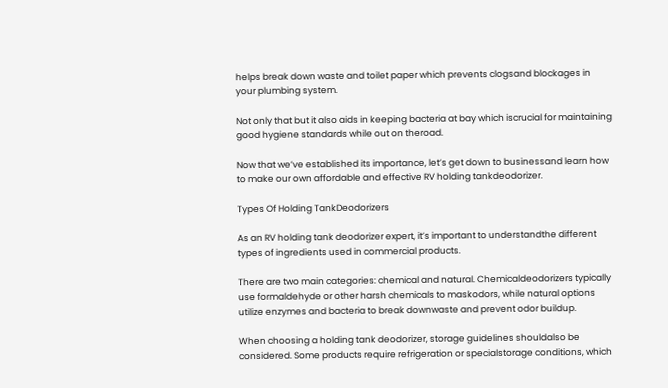helps break down waste and toilet paper which prevents clogsand blockages in your plumbing system.

Not only that but it also aids in keeping bacteria at bay which iscrucial for maintaining good hygiene standards while out on theroad.

Now that we’ve established its importance, let’s get down to businessand learn how to make our own affordable and effective RV holding tankdeodorizer.

Types Of Holding TankDeodorizers

As an RV holding tank deodorizer expert, it’s important to understandthe different types of ingredients used in commercial products.

There are two main categories: chemical and natural. Chemicaldeodorizers typically use formaldehyde or other harsh chemicals to maskodors, while natural options utilize enzymes and bacteria to break downwaste and prevent odor buildup.

When choosing a holding tank deodorizer, storage guidelines shouldalso be considered. Some products require refrigeration or specialstorage conditions, which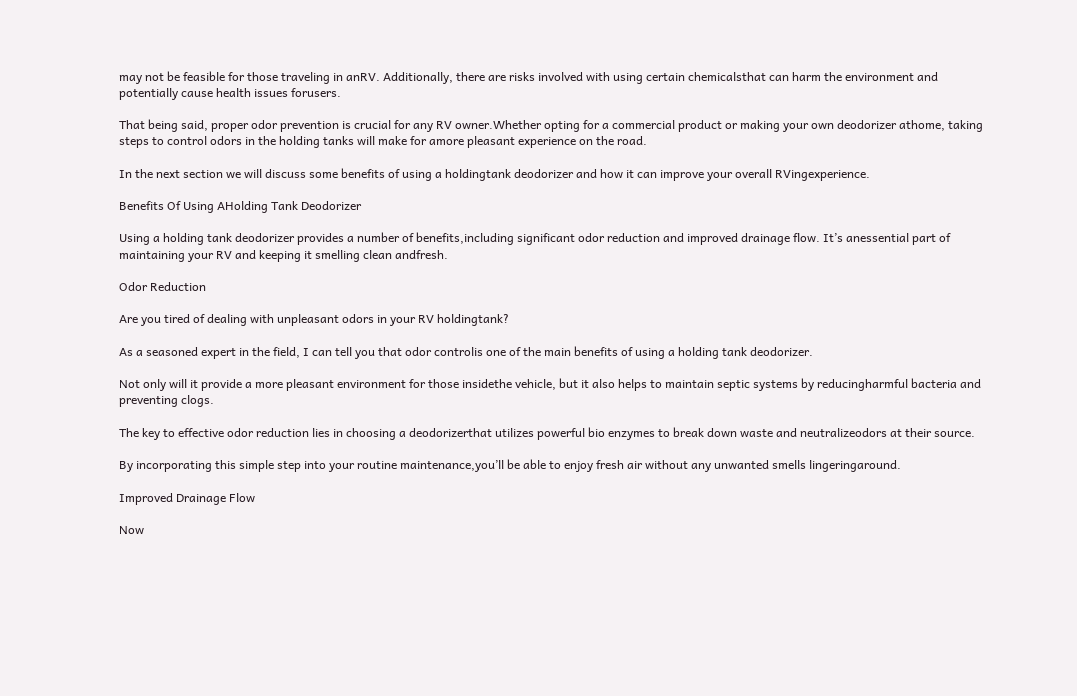may not be feasible for those traveling in anRV. Additionally, there are risks involved with using certain chemicalsthat can harm the environment and potentially cause health issues forusers.

That being said, proper odor prevention is crucial for any RV owner.Whether opting for a commercial product or making your own deodorizer athome, taking steps to control odors in the holding tanks will make for amore pleasant experience on the road.

In the next section we will discuss some benefits of using a holdingtank deodorizer and how it can improve your overall RVingexperience.

Benefits Of Using AHolding Tank Deodorizer

Using a holding tank deodorizer provides a number of benefits,including significant odor reduction and improved drainage flow. It’s anessential part of maintaining your RV and keeping it smelling clean andfresh.

Odor Reduction

Are you tired of dealing with unpleasant odors in your RV holdingtank?

As a seasoned expert in the field, I can tell you that odor controlis one of the main benefits of using a holding tank deodorizer.

Not only will it provide a more pleasant environment for those insidethe vehicle, but it also helps to maintain septic systems by reducingharmful bacteria and preventing clogs.

The key to effective odor reduction lies in choosing a deodorizerthat utilizes powerful bio enzymes to break down waste and neutralizeodors at their source.

By incorporating this simple step into your routine maintenance,you’ll be able to enjoy fresh air without any unwanted smells lingeringaround.

Improved Drainage Flow

Now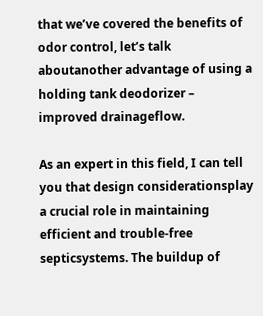that we’ve covered the benefits of odor control, let’s talk aboutanother advantage of using a holding tank deodorizer – improved drainageflow.

As an expert in this field, I can tell you that design considerationsplay a crucial role in maintaining efficient and trouble-free septicsystems. The buildup of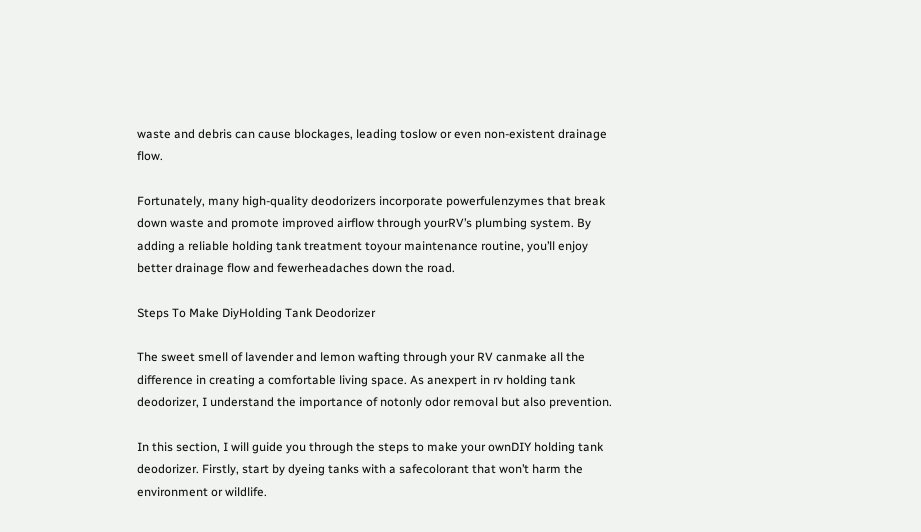waste and debris can cause blockages, leading toslow or even non-existent drainage flow.

Fortunately, many high-quality deodorizers incorporate powerfulenzymes that break down waste and promote improved airflow through yourRV’s plumbing system. By adding a reliable holding tank treatment toyour maintenance routine, you’ll enjoy better drainage flow and fewerheadaches down the road.

Steps To Make DiyHolding Tank Deodorizer

The sweet smell of lavender and lemon wafting through your RV canmake all the difference in creating a comfortable living space. As anexpert in rv holding tank deodorizer, I understand the importance of notonly odor removal but also prevention.

In this section, I will guide you through the steps to make your ownDIY holding tank deodorizer. Firstly, start by dyeing tanks with a safecolorant that won’t harm the environment or wildlife.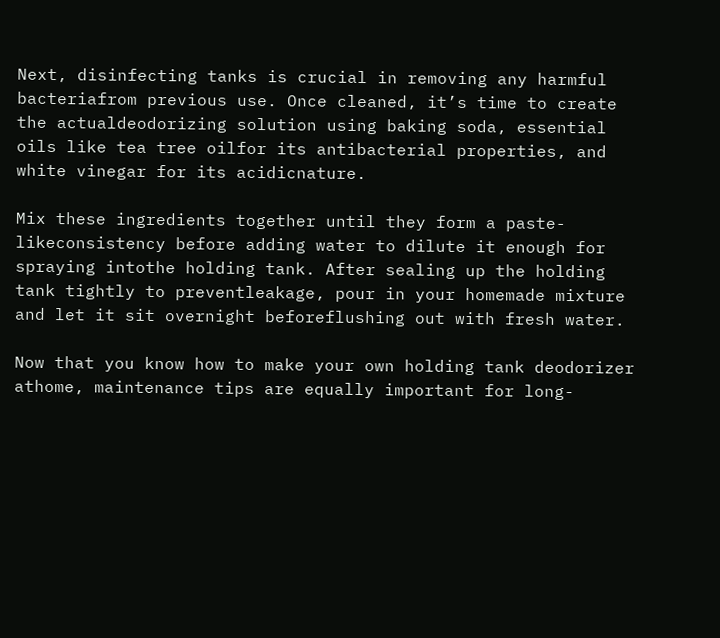Next, disinfecting tanks is crucial in removing any harmful bacteriafrom previous use. Once cleaned, it’s time to create the actualdeodorizing solution using baking soda, essential oils like tea tree oilfor its antibacterial properties, and white vinegar for its acidicnature.

Mix these ingredients together until they form a paste-likeconsistency before adding water to dilute it enough for spraying intothe holding tank. After sealing up the holding tank tightly to preventleakage, pour in your homemade mixture and let it sit overnight beforeflushing out with fresh water.

Now that you know how to make your own holding tank deodorizer athome, maintenance tips are equally important for long-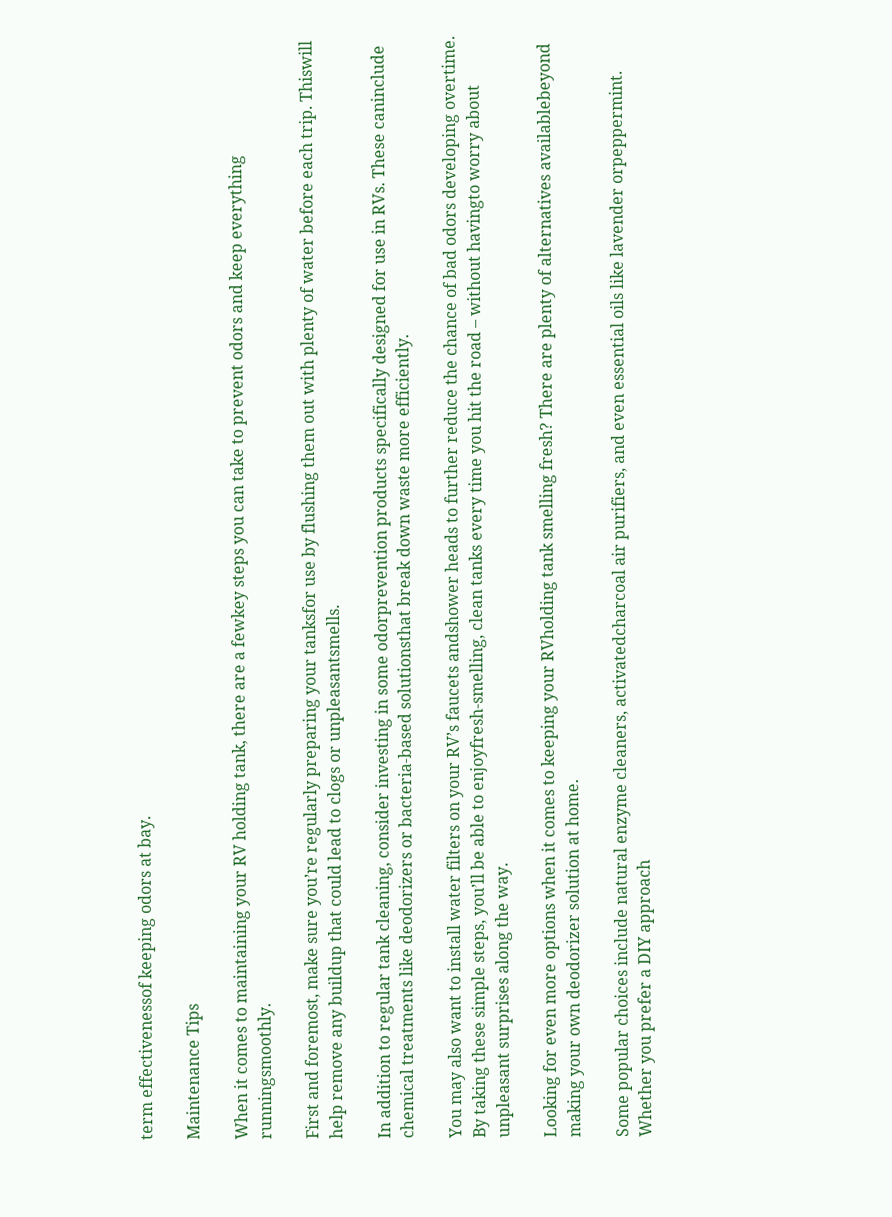term effectivenessof keeping odors at bay.

Maintenance Tips

When it comes to maintaining your RV holding tank, there are a fewkey steps you can take to prevent odors and keep everything runningsmoothly.

First and foremost, make sure you’re regularly preparing your tanksfor use by flushing them out with plenty of water before each trip. Thiswill help remove any buildup that could lead to clogs or unpleasantsmells.

In addition to regular tank cleaning, consider investing in some odorprevention products specifically designed for use in RVs. These caninclude chemical treatments like deodorizers or bacteria-based solutionsthat break down waste more efficiently.

You may also want to install water filters on your RV’s faucets andshower heads to further reduce the chance of bad odors developing overtime. By taking these simple steps, you’ll be able to enjoyfresh-smelling, clean tanks every time you hit the road – without havingto worry about unpleasant surprises along the way.

Looking for even more options when it comes to keeping your RVholding tank smelling fresh? There are plenty of alternatives availablebeyond making your own deodorizer solution at home.

Some popular choices include natural enzyme cleaners, activatedcharcoal air purifiers, and even essential oils like lavender orpeppermint. Whether you prefer a DIY approach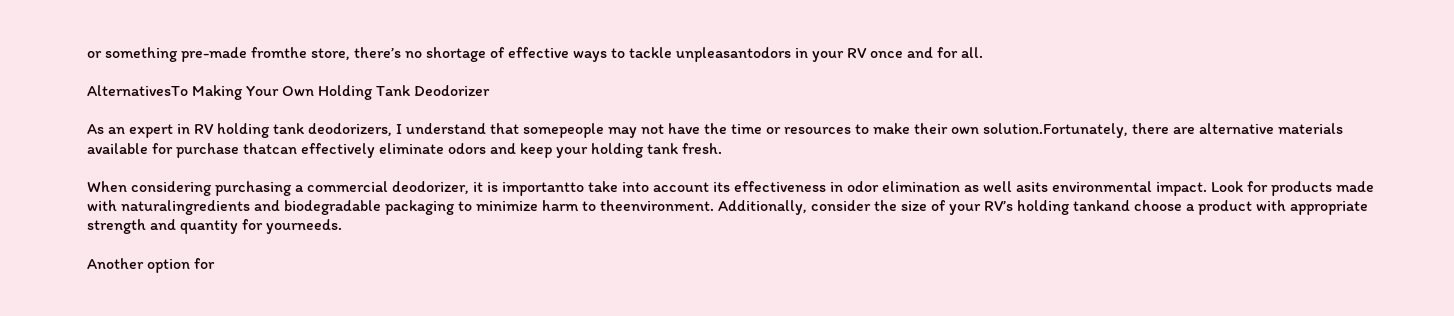or something pre-made fromthe store, there’s no shortage of effective ways to tackle unpleasantodors in your RV once and for all.

AlternativesTo Making Your Own Holding Tank Deodorizer

As an expert in RV holding tank deodorizers, I understand that somepeople may not have the time or resources to make their own solution.Fortunately, there are alternative materials available for purchase thatcan effectively eliminate odors and keep your holding tank fresh.

When considering purchasing a commercial deodorizer, it is importantto take into account its effectiveness in odor elimination as well asits environmental impact. Look for products made with naturalingredients and biodegradable packaging to minimize harm to theenvironment. Additionally, consider the size of your RV’s holding tankand choose a product with appropriate strength and quantity for yourneeds.

Another option for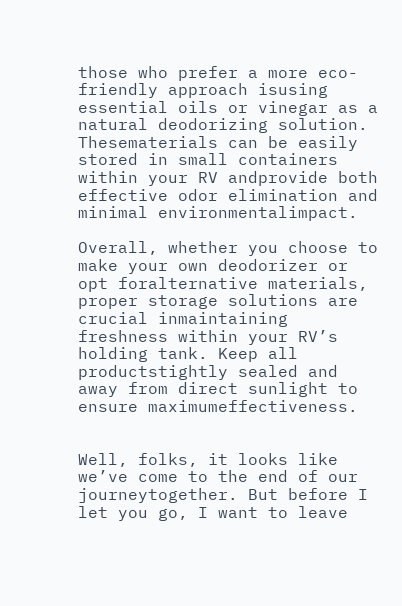those who prefer a more eco-friendly approach isusing essential oils or vinegar as a natural deodorizing solution. Thesematerials can be easily stored in small containers within your RV andprovide both effective odor elimination and minimal environmentalimpact.

Overall, whether you choose to make your own deodorizer or opt foralternative materials, proper storage solutions are crucial inmaintaining freshness within your RV’s holding tank. Keep all productstightly sealed and away from direct sunlight to ensure maximumeffectiveness.


Well, folks, it looks like we’ve come to the end of our journeytogether. But before I let you go, I want to leave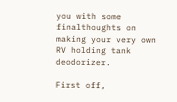you with some finalthoughts on making your very own RV holding tank deodorizer.

First off,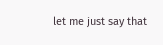let me just say that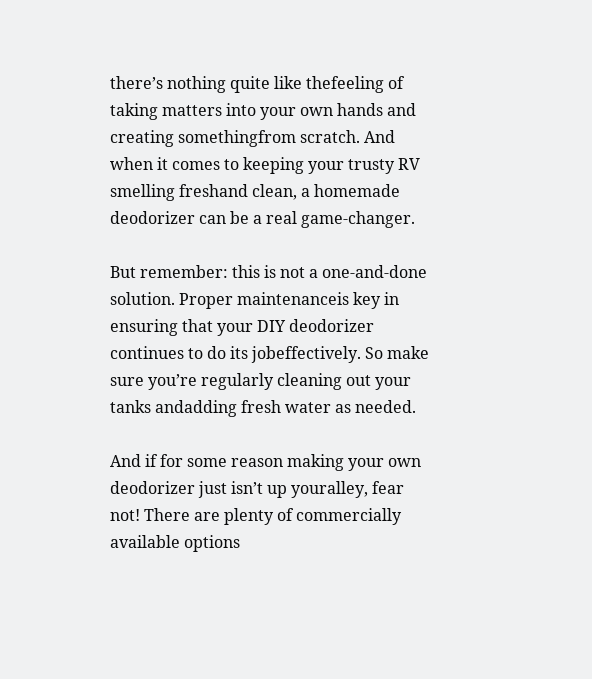there’s nothing quite like thefeeling of taking matters into your own hands and creating somethingfrom scratch. And when it comes to keeping your trusty RV smelling freshand clean, a homemade deodorizer can be a real game-changer.

But remember: this is not a one-and-done solution. Proper maintenanceis key in ensuring that your DIY deodorizer continues to do its jobeffectively. So make sure you’re regularly cleaning out your tanks andadding fresh water as needed.

And if for some reason making your own deodorizer just isn’t up youralley, fear not! There are plenty of commercially available options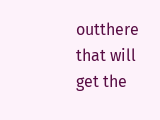outthere that will get the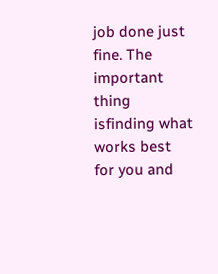job done just fine. The important thing isfinding what works best for you and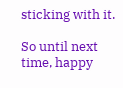sticking with it.

So until next time, happy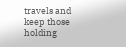travels and keep those holding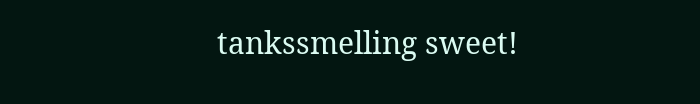tankssmelling sweet!